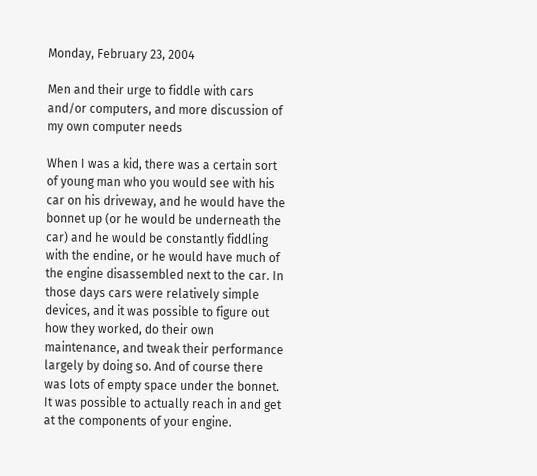Monday, February 23, 2004

Men and their urge to fiddle with cars and/or computers, and more discussion of my own computer needs

When I was a kid, there was a certain sort of young man who you would see with his car on his driveway, and he would have the bonnet up (or he would be underneath the car) and he would be constantly fiddling with the endine, or he would have much of the engine disassembled next to the car. In those days cars were relatively simple devices, and it was possible to figure out how they worked, do their own maintenance, and tweak their performance largely by doing so. And of course there was lots of empty space under the bonnet. It was possible to actually reach in and get at the components of your engine.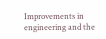Improvements in engineering and the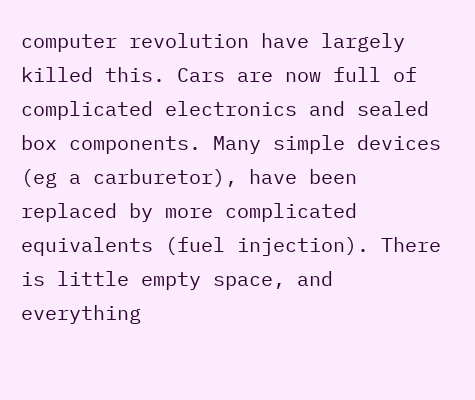computer revolution have largely killed this. Cars are now full of complicated electronics and sealed box components. Many simple devices (eg a carburetor), have been replaced by more complicated equivalents (fuel injection). There is little empty space, and everything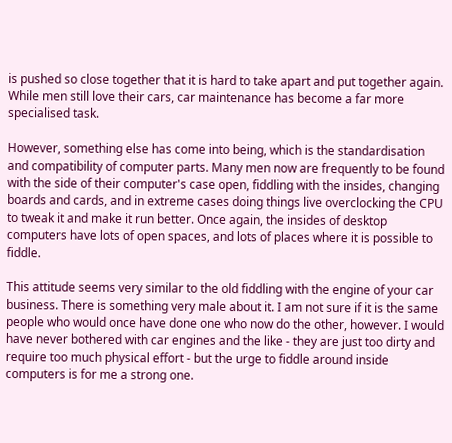is pushed so close together that it is hard to take apart and put together again. While men still love their cars, car maintenance has become a far more specialised task.

However, something else has come into being, which is the standardisation and compatibility of computer parts. Many men now are frequently to be found with the side of their computer's case open, fiddling with the insides, changing boards and cards, and in extreme cases doing things live overclocking the CPU to tweak it and make it run better. Once again, the insides of desktop computers have lots of open spaces, and lots of places where it is possible to fiddle.

This attitude seems very similar to the old fiddling with the engine of your car business. There is something very male about it. I am not sure if it is the same people who would once have done one who now do the other, however. I would have never bothered with car engines and the like - they are just too dirty and require too much physical effort - but the urge to fiddle around inside computers is for me a strong one.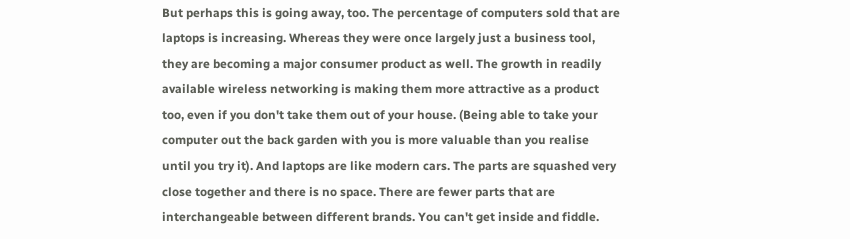But perhaps this is going away, too. The percentage of computers sold that are laptops is increasing. Whereas they were once largely just a business tool, they are becoming a major consumer product as well. The growth in readily available wireless networking is making them more attractive as a product too, even if you don't take them out of your house. (Being able to take your computer out the back garden with you is more valuable than you realise until you try it). And laptops are like modern cars. The parts are squashed very close together and there is no space. There are fewer parts that are interchangeable between different brands. You can't get inside and fiddle.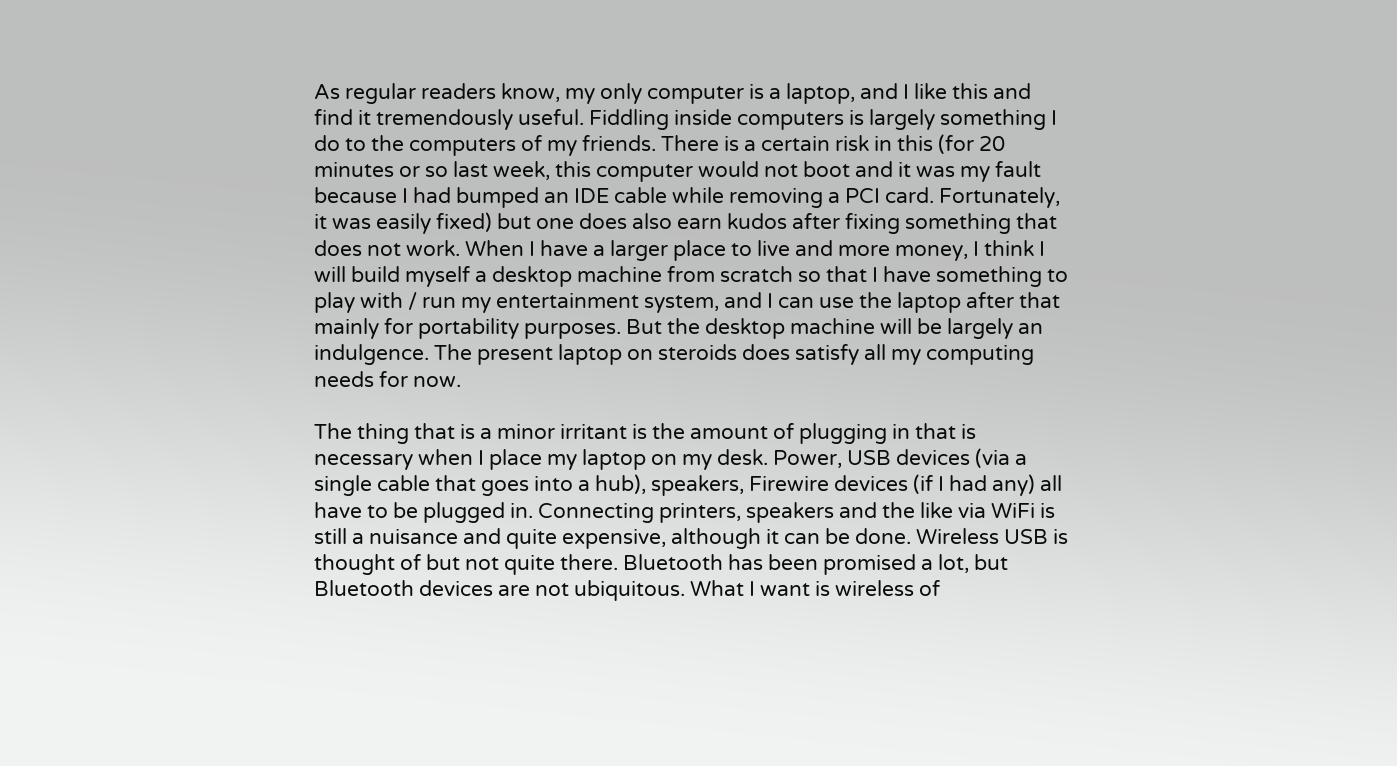As regular readers know, my only computer is a laptop, and I like this and find it tremendously useful. Fiddling inside computers is largely something I do to the computers of my friends. There is a certain risk in this (for 20 minutes or so last week, this computer would not boot and it was my fault because I had bumped an IDE cable while removing a PCI card. Fortunately, it was easily fixed) but one does also earn kudos after fixing something that does not work. When I have a larger place to live and more money, I think I will build myself a desktop machine from scratch so that I have something to play with / run my entertainment system, and I can use the laptop after that mainly for portability purposes. But the desktop machine will be largely an indulgence. The present laptop on steroids does satisfy all my computing needs for now.

The thing that is a minor irritant is the amount of plugging in that is necessary when I place my laptop on my desk. Power, USB devices (via a single cable that goes into a hub), speakers, Firewire devices (if I had any) all have to be plugged in. Connecting printers, speakers and the like via WiFi is still a nuisance and quite expensive, although it can be done. Wireless USB is thought of but not quite there. Bluetooth has been promised a lot, but Bluetooth devices are not ubiquitous. What I want is wireless of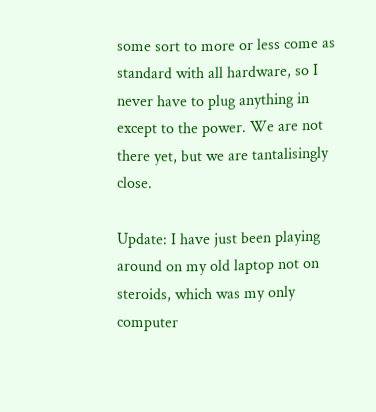some sort to more or less come as standard with all hardware, so I never have to plug anything in except to the power. We are not there yet, but we are tantalisingly close.

Update: I have just been playing around on my old laptop not on steroids, which was my only computer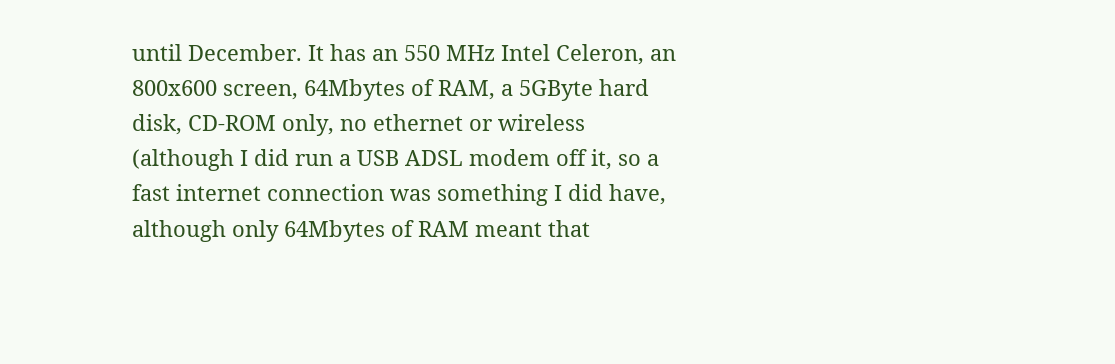until December. It has an 550 MHz Intel Celeron, an 800x600 screen, 64Mbytes of RAM, a 5GByte hard disk, CD-ROM only, no ethernet or wireless (although I did run a USB ADSL modem off it, so a fast internet connection was something I did have, although only 64Mbytes of RAM meant that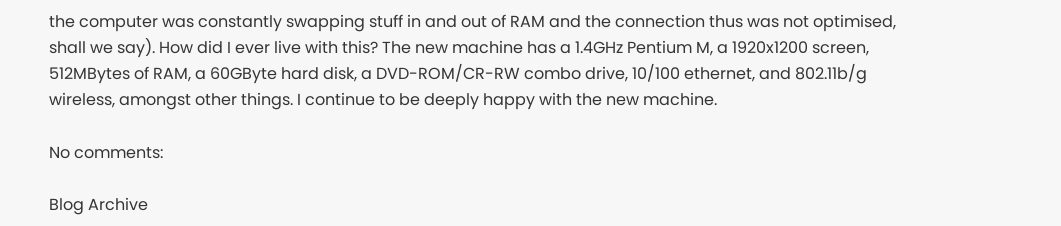the computer was constantly swapping stuff in and out of RAM and the connection thus was not optimised, shall we say). How did I ever live with this? The new machine has a 1.4GHz Pentium M, a 1920x1200 screen, 512MBytes of RAM, a 60GByte hard disk, a DVD-ROM/CR-RW combo drive, 10/100 ethernet, and 802.11b/g wireless, amongst other things. I continue to be deeply happy with the new machine.

No comments:

Blog Archive